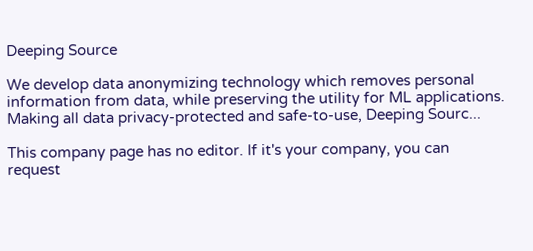Deeping Source

We develop data anonymizing technology which removes personal information from data, while preserving the utility for ML applications. Making all data privacy-protected and safe-to-use, Deeping Sourc...

This company page has no editor. If it's your company, you can request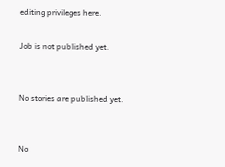editing privileges here.

Job is not published yet.


No stories are published yet.


No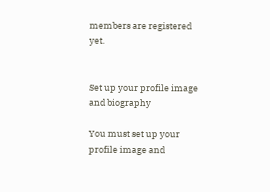members are registered yet.


Set up your profile image and biography

You must set up your profile image and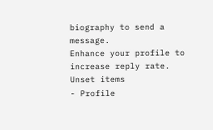biography to send a message.
Enhance your profile to increase reply rate.
Unset items
- Profile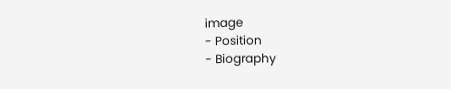image
- Position
- Biography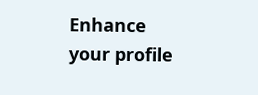Enhance your profile